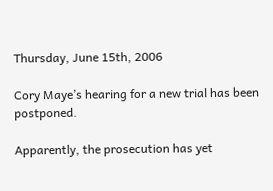Thursday, June 15th, 2006

Cory Maye’s hearing for a new trial has been postponed.

Apparently, the prosecution has yet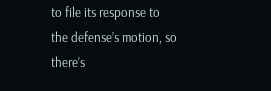to file its response to the defense’s motion, so there’s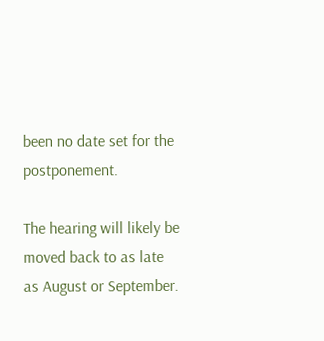been no date set for the postponement.

The hearing will likely be moved back to as late as August or September.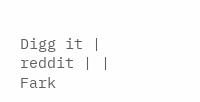Digg it |  reddit | |  Fark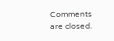Comments are closed.